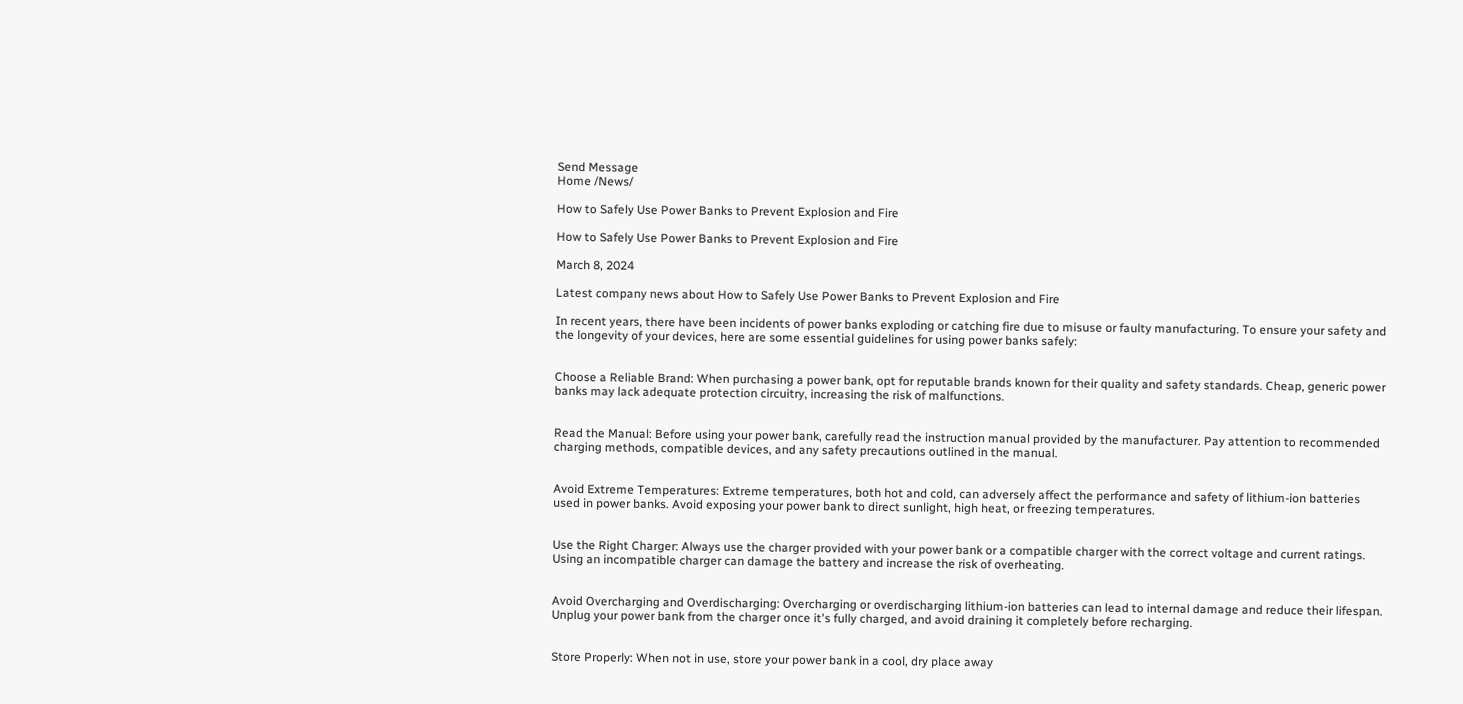Send Message
Home /News/

How to Safely Use Power Banks to Prevent Explosion and Fire

How to Safely Use Power Banks to Prevent Explosion and Fire

March 8, 2024

Latest company news about How to Safely Use Power Banks to Prevent Explosion and Fire

In recent years, there have been incidents of power banks exploding or catching fire due to misuse or faulty manufacturing. To ensure your safety and the longevity of your devices, here are some essential guidelines for using power banks safely:


Choose a Reliable Brand: When purchasing a power bank, opt for reputable brands known for their quality and safety standards. Cheap, generic power banks may lack adequate protection circuitry, increasing the risk of malfunctions.


Read the Manual: Before using your power bank, carefully read the instruction manual provided by the manufacturer. Pay attention to recommended charging methods, compatible devices, and any safety precautions outlined in the manual.


Avoid Extreme Temperatures: Extreme temperatures, both hot and cold, can adversely affect the performance and safety of lithium-ion batteries used in power banks. Avoid exposing your power bank to direct sunlight, high heat, or freezing temperatures.


Use the Right Charger: Always use the charger provided with your power bank or a compatible charger with the correct voltage and current ratings. Using an incompatible charger can damage the battery and increase the risk of overheating.


Avoid Overcharging and Overdischarging: Overcharging or overdischarging lithium-ion batteries can lead to internal damage and reduce their lifespan. Unplug your power bank from the charger once it's fully charged, and avoid draining it completely before recharging.


Store Properly: When not in use, store your power bank in a cool, dry place away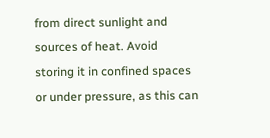from direct sunlight and sources of heat. Avoid storing it in confined spaces or under pressure, as this can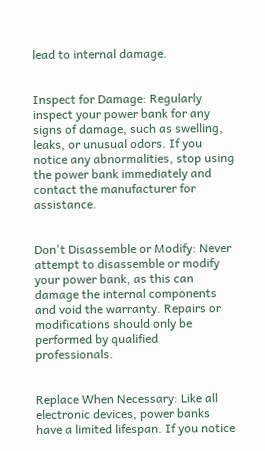lead to internal damage.


Inspect for Damage: Regularly inspect your power bank for any signs of damage, such as swelling, leaks, or unusual odors. If you notice any abnormalities, stop using the power bank immediately and contact the manufacturer for assistance.


Don't Disassemble or Modify: Never attempt to disassemble or modify your power bank, as this can damage the internal components and void the warranty. Repairs or modifications should only be performed by qualified professionals.


Replace When Necessary: Like all electronic devices, power banks have a limited lifespan. If you notice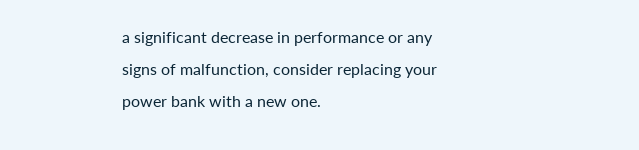a significant decrease in performance or any signs of malfunction, consider replacing your power bank with a new one.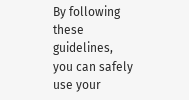By following these guidelines, you can safely use your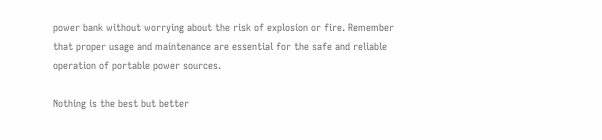power bank without worrying about the risk of explosion or fire. Remember that proper usage and maintenance are essential for the safe and reliable operation of portable power sources.

Nothing is the best but better